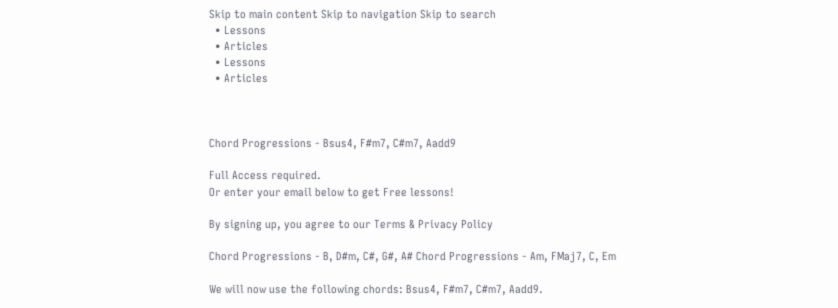Skip to main content Skip to navigation Skip to search
  • Lessons
  • Articles
  • Lessons
  • Articles



Chord Progressions - Bsus4, F#m7, C#m7, Aadd9

Full Access required.
Or enter your email below to get Free lessons!

By signing up, you agree to our Terms & Privacy Policy

Chord Progressions - B, D#m, C#, G#, A# Chord Progressions - Am, FMaj7, C, Em

We will now use the following chords: Bsus4, F#m7, C#m7, Aadd9.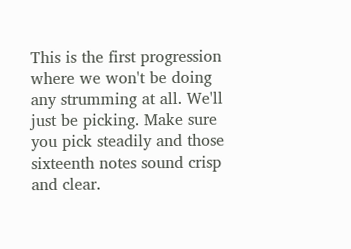This is the first progression where we won't be doing any strumming at all. We'll just be picking. Make sure you pick steadily and those sixteenth notes sound crisp and clear.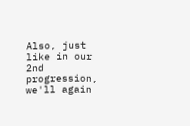Also, just like in our 2nd progression, we'll again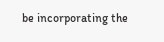be incorporating the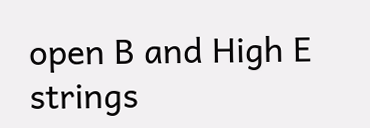open B and High E strings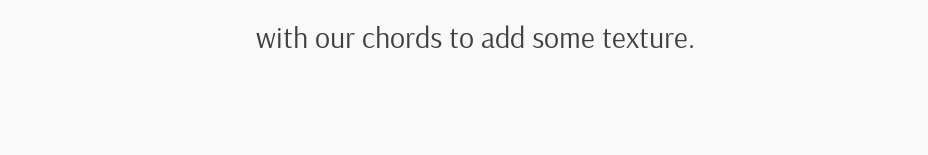with our chords to add some texture.